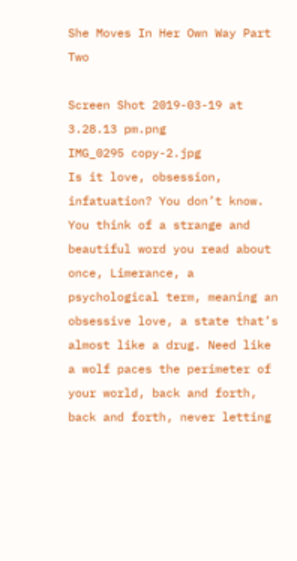She Moves In Her Own Way Part Two

Screen Shot 2019-03-19 at 3.28.13 pm.png
IMG_0295 copy-2.jpg
Is it love, obsession, infatuation? You don’t know. You think of a strange and beautiful word you read about once, Limerance, a psychological term, meaning an obsessive love, a state that’s almost like a drug. Need like a wolf paces the perimeter of your world, back and forth, back and forth, never letting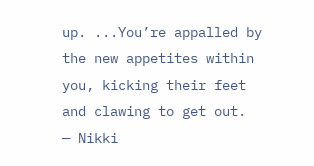up. ...You’re appalled by the new appetites within you, kicking their feet and clawing to get out.
— Nikki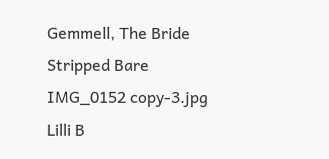Gemmell, The Bride Stripped Bare
IMG_0152 copy-3.jpg
Lilli B